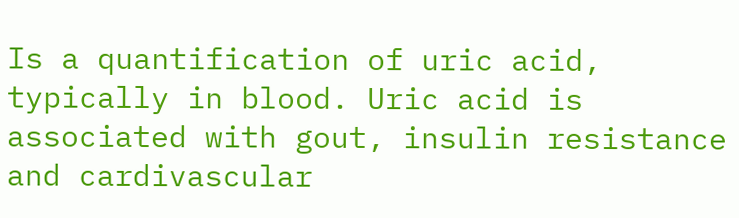Is a quantification of uric acid, typically in blood. Uric acid is associated with gout, insulin resistance and cardivascular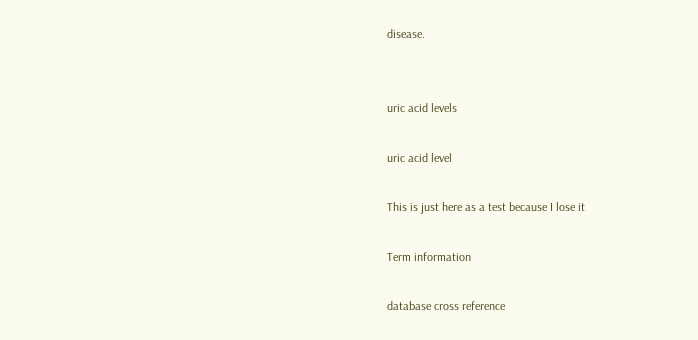disease.


uric acid levels

uric acid level

This is just here as a test because I lose it

Term information

database cross reference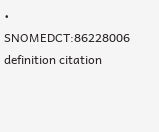• SNOMEDCT:86228006
definition citation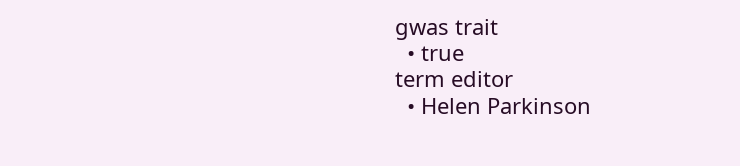gwas trait
  • true
term editor
  • Helen Parkinson